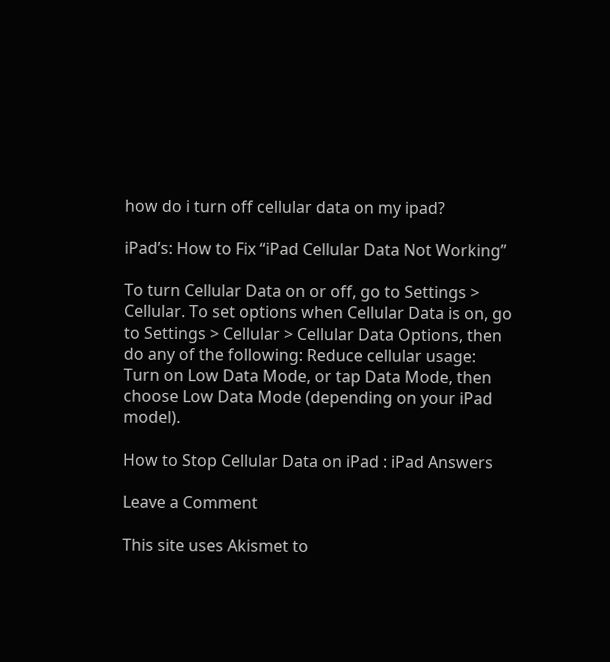how do i turn off cellular data on my ipad?

iPad’s: How to Fix “iPad Cellular Data Not Working”

To turn Cellular Data on or off, go to Settings > Cellular. To set options when Cellular Data is on, go to Settings > Cellular > Cellular Data Options, then do any of the following: Reduce cellular usage: Turn on Low Data Mode, or tap Data Mode, then choose Low Data Mode (depending on your iPad model).

How to Stop Cellular Data on iPad : iPad Answers

Leave a Comment

This site uses Akismet to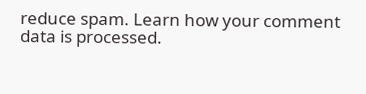reduce spam. Learn how your comment data is processed.